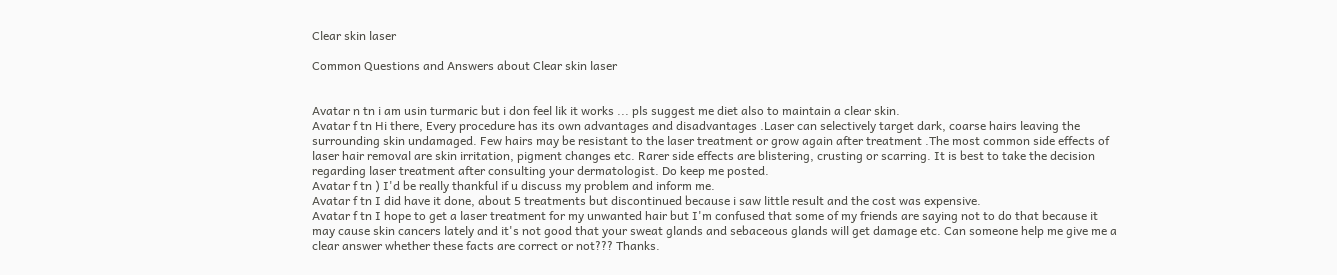Clear skin laser

Common Questions and Answers about Clear skin laser


Avatar n tn i am usin turmaric but i don feel lik it works ... pls suggest me diet also to maintain a clear skin.
Avatar f tn Hi there, Every procedure has its own advantages and disadvantages .Laser can selectively target dark, coarse hairs leaving the surrounding skin undamaged. Few hairs may be resistant to the laser treatment or grow again after treatment .The most common side effects of laser hair removal are skin irritation, pigment changes etc. Rarer side effects are blistering, crusting or scarring. It is best to take the decision regarding laser treatment after consulting your dermatologist. Do keep me posted.
Avatar f tn ) I'd be really thankful if u discuss my problem and inform me.
Avatar f tn I did have it done, about 5 treatments but discontinued because i saw little result and the cost was expensive.
Avatar f tn I hope to get a laser treatment for my unwanted hair but I'm confused that some of my friends are saying not to do that because it may cause skin cancers lately and it's not good that your sweat glands and sebaceous glands will get damage etc. Can someone help me give me a clear answer whether these facts are correct or not??? Thanks.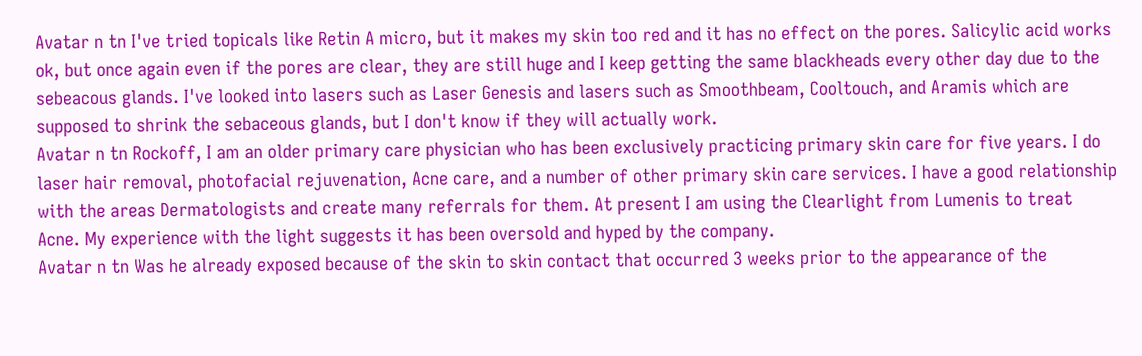Avatar n tn I've tried topicals like Retin A micro, but it makes my skin too red and it has no effect on the pores. Salicylic acid works ok, but once again even if the pores are clear, they are still huge and I keep getting the same blackheads every other day due to the sebeacous glands. I've looked into lasers such as Laser Genesis and lasers such as Smoothbeam, Cooltouch, and Aramis which are supposed to shrink the sebaceous glands, but I don't know if they will actually work.
Avatar n tn Rockoff, I am an older primary care physician who has been exclusively practicing primary skin care for five years. I do laser hair removal, photofacial rejuvenation, Acne care, and a number of other primary skin care services. I have a good relationship with the areas Dermatologists and create many referrals for them. At present I am using the Clearlight from Lumenis to treat Acne. My experience with the light suggests it has been oversold and hyped by the company.
Avatar n tn Was he already exposed because of the skin to skin contact that occurred 3 weeks prior to the appearance of the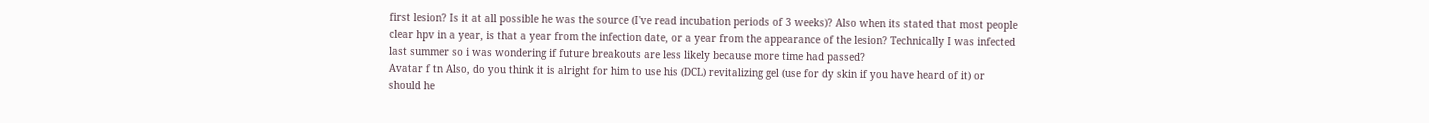first lesion? Is it at all possible he was the source (I've read incubation periods of 3 weeks)? Also when its stated that most people clear hpv in a year, is that a year from the infection date, or a year from the appearance of the lesion? Technically I was infected last summer so i was wondering if future breakouts are less likely because more time had passed?
Avatar f tn Also, do you think it is alright for him to use his (DCL) revitalizing gel (use for dy skin if you have heard of it) or should he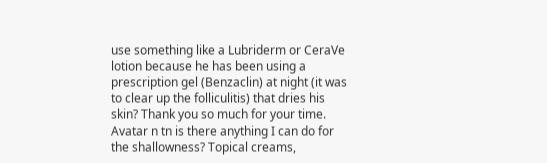use something like a Lubriderm or CeraVe lotion because he has been using a prescription gel (Benzaclin) at night (it was to clear up the folliculitis) that dries his skin? Thank you so much for your time.
Avatar n tn is there anything I can do for the shallowness? Topical creams,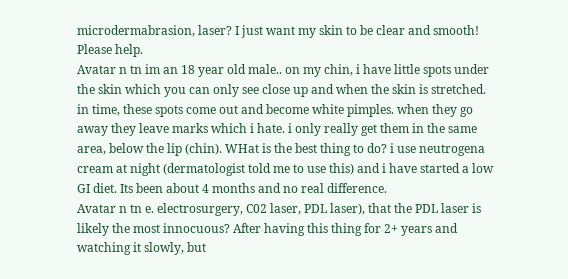microdermabrasion, laser? I just want my skin to be clear and smooth! Please help.
Avatar n tn im an 18 year old male.. on my chin, i have little spots under the skin which you can only see close up and when the skin is stretched. in time, these spots come out and become white pimples. when they go away they leave marks which i hate. i only really get them in the same area, below the lip (chin). WHat is the best thing to do? i use neutrogena cream at night (dermatologist told me to use this) and i have started a low GI diet. Its been about 4 months and no real difference.
Avatar n tn e. electrosurgery, C02 laser, PDL laser), that the PDL laser is likely the most innocuous? After having this thing for 2+ years and watching it slowly, but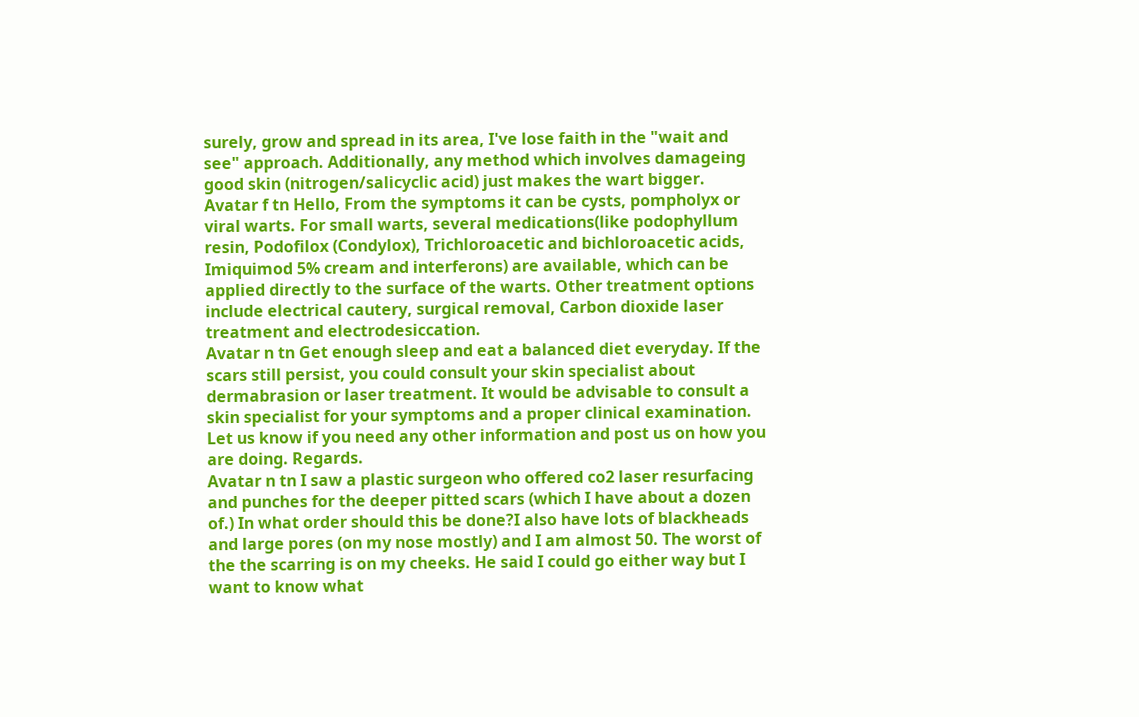surely, grow and spread in its area, I've lose faith in the "wait and see" approach. Additionally, any method which involves damageing good skin (nitrogen/salicyclic acid) just makes the wart bigger.
Avatar f tn Hello, From the symptoms it can be cysts, pompholyx or viral warts. For small warts, several medications(like podophyllum resin, Podofilox (Condylox), Trichloroacetic and bichloroacetic acids, Imiquimod 5% cream and interferons) are available, which can be applied directly to the surface of the warts. Other treatment options include electrical cautery, surgical removal, Carbon dioxide laser treatment and electrodesiccation.
Avatar n tn Get enough sleep and eat a balanced diet everyday. If the scars still persist, you could consult your skin specialist about dermabrasion or laser treatment. It would be advisable to consult a skin specialist for your symptoms and a proper clinical examination. Let us know if you need any other information and post us on how you are doing. Regards.
Avatar n tn I saw a plastic surgeon who offered co2 laser resurfacing and punches for the deeper pitted scars (which I have about a dozen of.) In what order should this be done?I also have lots of blackheads and large pores (on my nose mostly) and I am almost 50. The worst of the the scarring is on my cheeks. He said I could go either way but I want to know what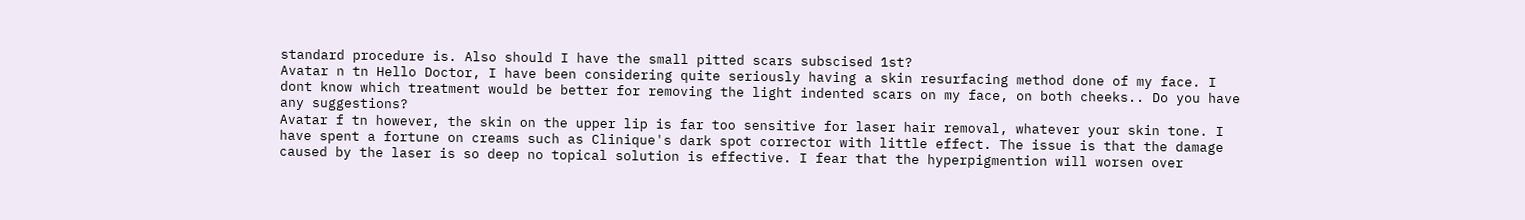standard procedure is. Also should I have the small pitted scars subscised 1st?
Avatar n tn Hello Doctor, I have been considering quite seriously having a skin resurfacing method done of my face. I dont know which treatment would be better for removing the light indented scars on my face, on both cheeks.. Do you have any suggestions?
Avatar f tn however, the skin on the upper lip is far too sensitive for laser hair removal, whatever your skin tone. I have spent a fortune on creams such as Clinique's dark spot corrector with little effect. The issue is that the damage caused by the laser is so deep no topical solution is effective. I fear that the hyperpigmention will worsen over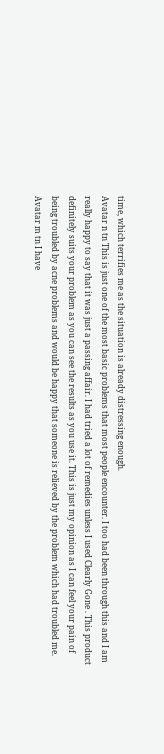time, which terrifies me as the situation is already distressing enough.
Avatar n tn This is just one of the most basic problems that most people encounter. I too had been through this and I am really happy to say that it was just a passing affair. I had tried a lot of remedies unless I used Clearly Gone . This product definitely suits your problem as you can see the results as you use it. This is just my opinion as I can feel your pain of being troubled by acne problems and would be happy that someone is relieved by the problem which had troubled me.
Avatar m tn I have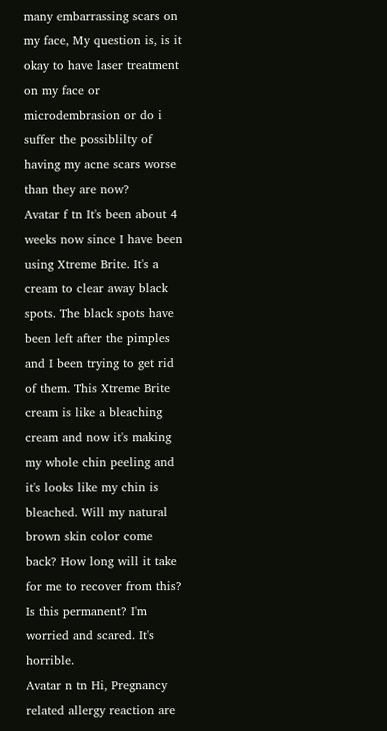many embarrassing scars on my face, My question is, is it okay to have laser treatment on my face or microdembrasion or do i suffer the possiblilty of having my acne scars worse than they are now?
Avatar f tn It's been about 4 weeks now since I have been using Xtreme Brite. It's a cream to clear away black spots. The black spots have been left after the pimples and I been trying to get rid of them. This Xtreme Brite cream is like a bleaching cream and now it's making my whole chin peeling and it's looks like my chin is bleached. Will my natural brown skin color come back? How long will it take for me to recover from this? Is this permanent? I'm worried and scared. It's horrible.
Avatar n tn Hi, Pregnancy related allergy reaction are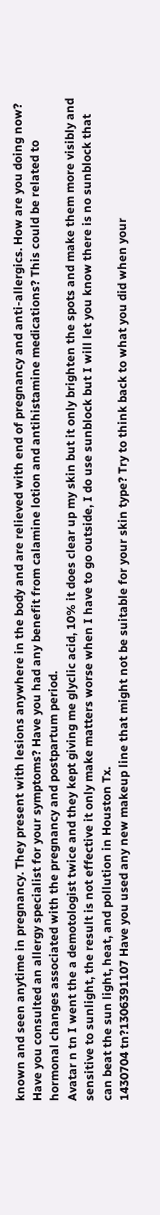known and seen anytime in pregnancy. They present with lesions anywhere in the body and are relieved with end of pregnancy and anti-allergics. How are you doing now? Have you consulted an allergy specialist for your symptoms? Have you had any benefit from calamine lotion and antihistamine medications? This could be related to hormonal changes associated with the pregnancy and postpartum period.
Avatar n tn I went the a demotologist twice and they kept giving me glyclic acid, 10% it does clear up my skin but it only brighten the spots and make them more visibly and sensitive to sunlight, the result is not effective it only make matters worse when I have to go outside, I do use sunblock but I will let you know there is no sunblock that can beat the sun light, heat, and pollution in Houston Tx.
1430704 tn?1306391107 Have you used any new makeup line that might not be suitable for your skin type? Try to think back to what you did when your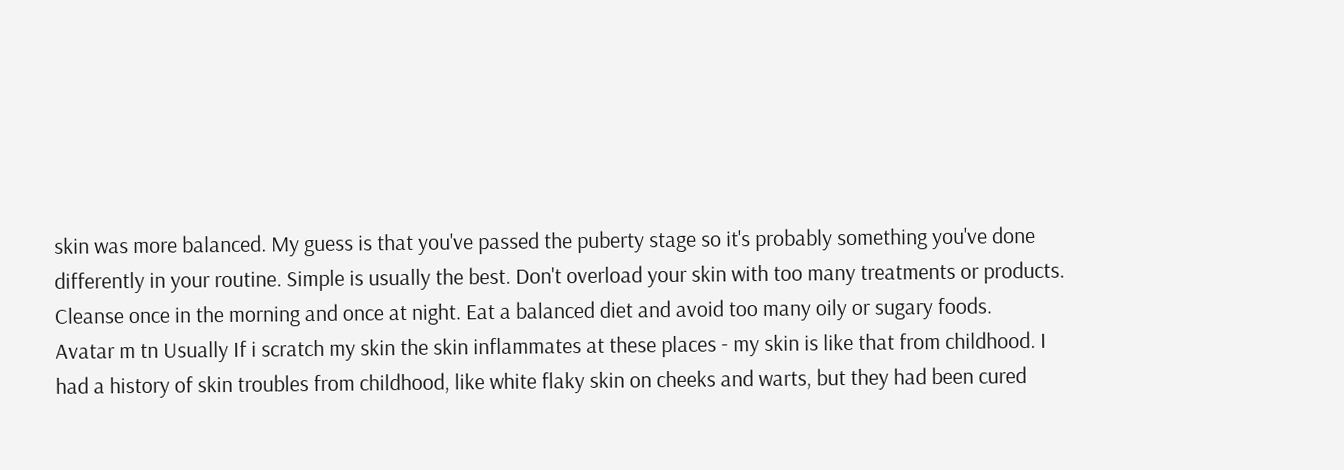skin was more balanced. My guess is that you've passed the puberty stage so it's probably something you've done differently in your routine. Simple is usually the best. Don't overload your skin with too many treatments or products. Cleanse once in the morning and once at night. Eat a balanced diet and avoid too many oily or sugary foods.
Avatar m tn Usually If i scratch my skin the skin inflammates at these places - my skin is like that from childhood. I had a history of skin troubles from childhood, like white flaky skin on cheeks and warts, but they had been cured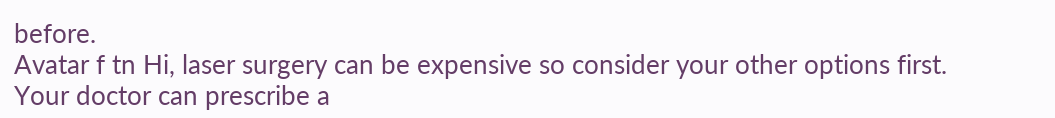before.
Avatar f tn Hi, laser surgery can be expensive so consider your other options first. Your doctor can prescribe a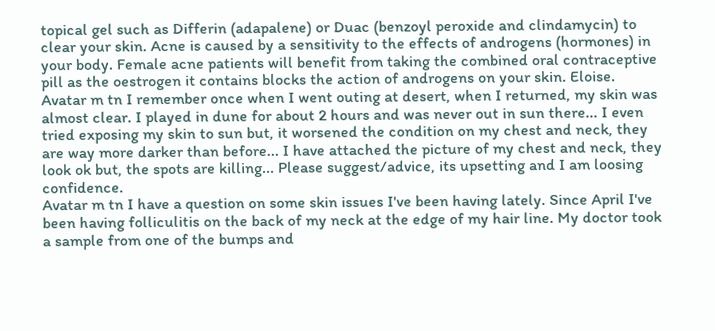topical gel such as Differin (adapalene) or Duac (benzoyl peroxide and clindamycin) to clear your skin. Acne is caused by a sensitivity to the effects of androgens (hormones) in your body. Female acne patients will benefit from taking the combined oral contraceptive pill as the oestrogen it contains blocks the action of androgens on your skin. Eloise.
Avatar m tn I remember once when I went outing at desert, when I returned, my skin was almost clear. I played in dune for about 2 hours and was never out in sun there... I even tried exposing my skin to sun but, it worsened the condition on my chest and neck, they are way more darker than before... I have attached the picture of my chest and neck, they look ok but, the spots are killing... Please suggest/advice, its upsetting and I am loosing confidence.
Avatar m tn I have a question on some skin issues I've been having lately. Since April I've been having folliculitis on the back of my neck at the edge of my hair line. My doctor took a sample from one of the bumps and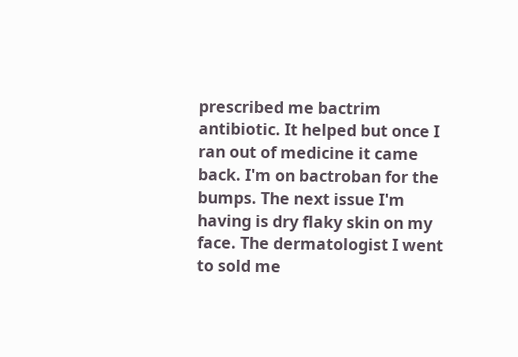prescribed me bactrim antibiotic. It helped but once I ran out of medicine it came back. I'm on bactroban for the bumps. The next issue I'm having is dry flaky skin on my face. The dermatologist I went to sold me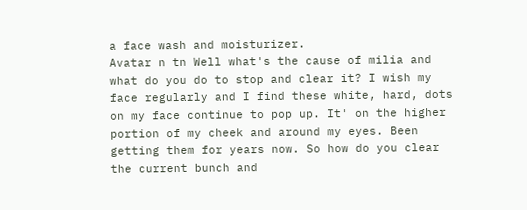a face wash and moisturizer.
Avatar n tn Well what's the cause of milia and what do you do to stop and clear it? I wish my face regularly and I find these white, hard, dots on my face continue to pop up. It' on the higher portion of my cheek and around my eyes. Been getting them for years now. So how do you clear the current bunch and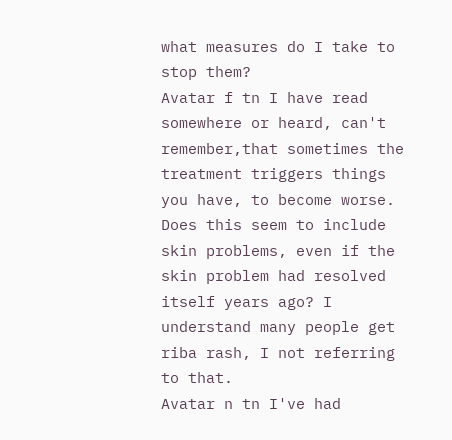what measures do I take to stop them?
Avatar f tn I have read somewhere or heard, can't remember,that sometimes the treatment triggers things you have, to become worse. Does this seem to include skin problems, even if the skin problem had resolved itself years ago? I understand many people get riba rash, I not referring to that.
Avatar n tn I've had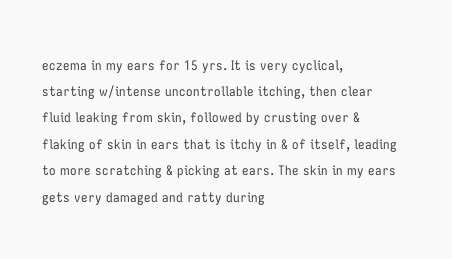eczema in my ears for 15 yrs. It is very cyclical, starting w/intense uncontrollable itching, then clear fluid leaking from skin, followed by crusting over & flaking of skin in ears that is itchy in & of itself, leading to more scratching & picking at ears. The skin in my ears gets very damaged and ratty during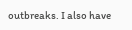outbreaks. I also have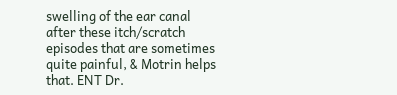swelling of the ear canal after these itch/scratch episodes that are sometimes quite painful, & Motrin helps that. ENT Dr.